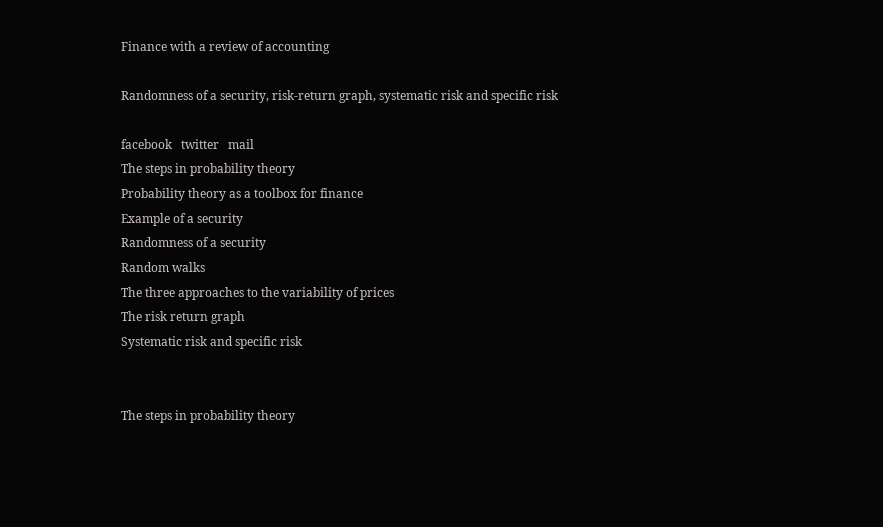Finance with a review of accounting

Randomness of a security, risk-return graph, systematic risk and specific risk

facebook   twitter   mail
The steps in probability theory
Probability theory as a toolbox for finance
Example of a security
Randomness of a security
Random walks
The three approaches to the variability of prices
The risk return graph
Systematic risk and specific risk


The steps in probability theory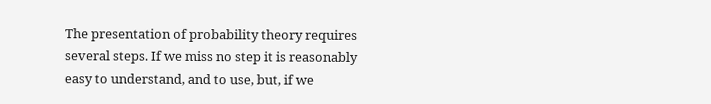The presentation of probability theory requires several steps. If we miss no step it is reasonably easy to understand, and to use, but, if we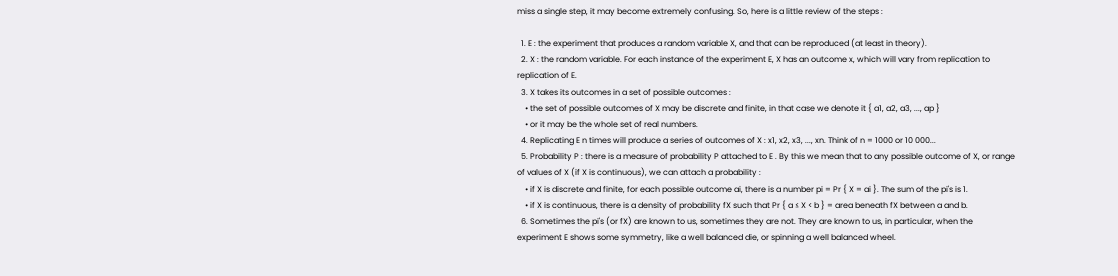miss a single step, it may become extremely confusing. So, here is a little review of the steps :

  1. E : the experiment that produces a random variable X, and that can be reproduced (at least in theory).
  2. X : the random variable. For each instance of the experiment E, X has an outcome x, which will vary from replication to replication of E.
  3. X takes its outcomes in a set of possible outcomes :
    • the set of possible outcomes of X may be discrete and finite, in that case we denote it { a1, a2, a3, ..., ap }
    • or it may be the whole set of real numbers.
  4. Replicating E n times will produce a series of outcomes of X : x1, x2, x3, ..., xn. Think of n = 1000 or 10 000...
  5. Probability P : there is a measure of probability P attached to E . By this we mean that to any possible outcome of X, or range of values of X (if X is continuous), we can attach a probability :
    • if X is discrete and finite, for each possible outcome ai, there is a number pi = Pr { X = ai }. The sum of the pi's is 1.
    • if X is continuous, there is a density of probability fX such that Pr { a ≤ X < b } = area beneath fX between a and b.
  6. Sometimes the pi's (or fX) are known to us, sometimes they are not. They are known to us, in particular, when the experiment E shows some symmetry, like a well balanced die, or spinning a well balanced wheel.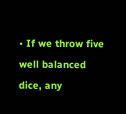• If we throw five well balanced dice, any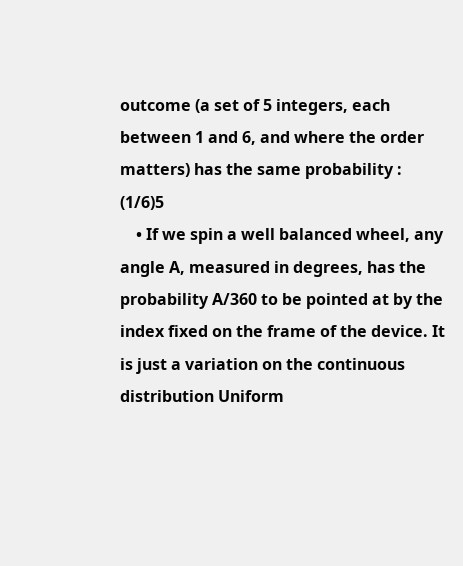outcome (a set of 5 integers, each between 1 and 6, and where the order matters) has the same probability : (1/6)5
    • If we spin a well balanced wheel, any angle A, measured in degrees, has the probability A/360 to be pointed at by the index fixed on the frame of the device. It is just a variation on the continuous distribution Uniform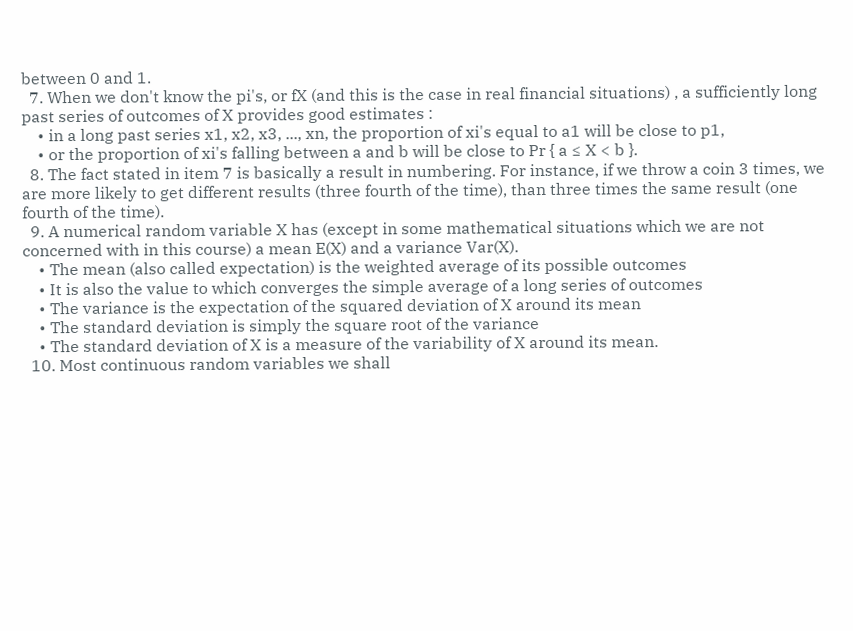between 0 and 1.
  7. When we don't know the pi's, or fX (and this is the case in real financial situations) , a sufficiently long past series of outcomes of X provides good estimates :
    • in a long past series x1, x2, x3, ..., xn, the proportion of xi's equal to a1 will be close to p1,
    • or the proportion of xi's falling between a and b will be close to Pr { a ≤ X < b }.
  8. The fact stated in item 7 is basically a result in numbering. For instance, if we throw a coin 3 times, we are more likely to get different results (three fourth of the time), than three times the same result (one fourth of the time).
  9. A numerical random variable X has (except in some mathematical situations which we are not concerned with in this course) a mean E(X) and a variance Var(X).
    • The mean (also called expectation) is the weighted average of its possible outcomes
    • It is also the value to which converges the simple average of a long series of outcomes
    • The variance is the expectation of the squared deviation of X around its mean
    • The standard deviation is simply the square root of the variance
    • The standard deviation of X is a measure of the variability of X around its mean.
  10. Most continuous random variables we shall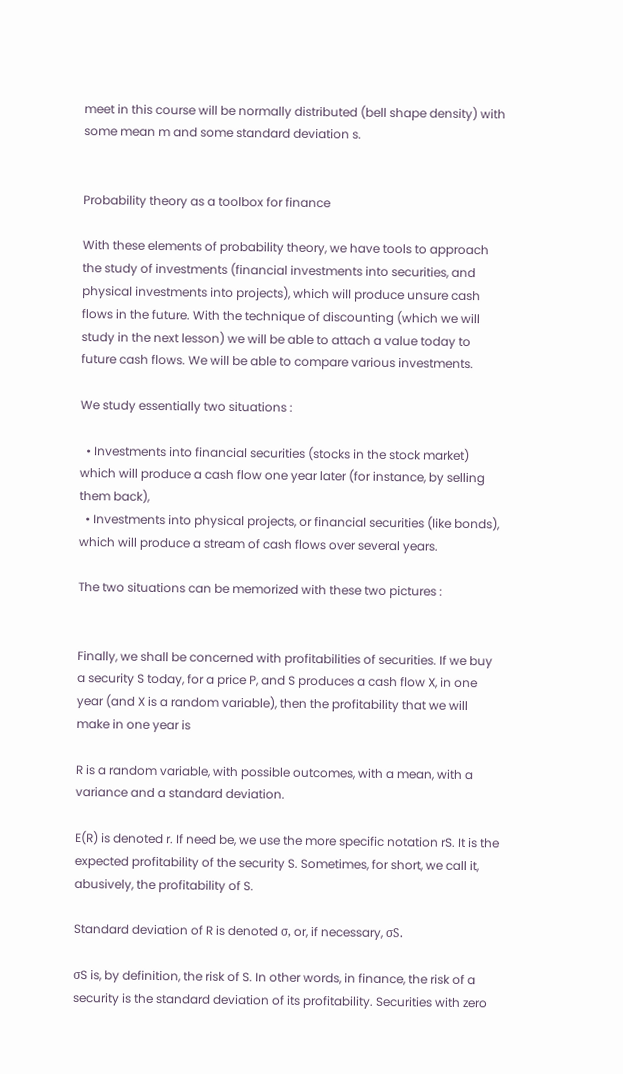meet in this course will be normally distributed (bell shape density) with some mean m and some standard deviation s.


Probability theory as a toolbox for finance

With these elements of probability theory, we have tools to approach the study of investments (financial investments into securities, and physical investments into projects), which will produce unsure cash flows in the future. With the technique of discounting (which we will study in the next lesson) we will be able to attach a value today to future cash flows. We will be able to compare various investments.

We study essentially two situations :

  • Investments into financial securities (stocks in the stock market) which will produce a cash flow one year later (for instance, by selling them back),
  • Investments into physical projects, or financial securities (like bonds), which will produce a stream of cash flows over several years.

The two situations can be memorized with these two pictures :


Finally, we shall be concerned with profitabilities of securities. If we buy a security S today, for a price P, and S produces a cash flow X, in one year (and X is a random variable), then the profitability that we will make in one year is

R is a random variable, with possible outcomes, with a mean, with a variance and a standard deviation.

E(R) is denoted r. If need be, we use the more specific notation rS. It is the expected profitability of the security S. Sometimes, for short, we call it, abusively, the profitability of S.

Standard deviation of R is denoted σ, or, if necessary, σS.

σS is, by definition, the risk of S. In other words, in finance, the risk of a security is the standard deviation of its profitability. Securities with zero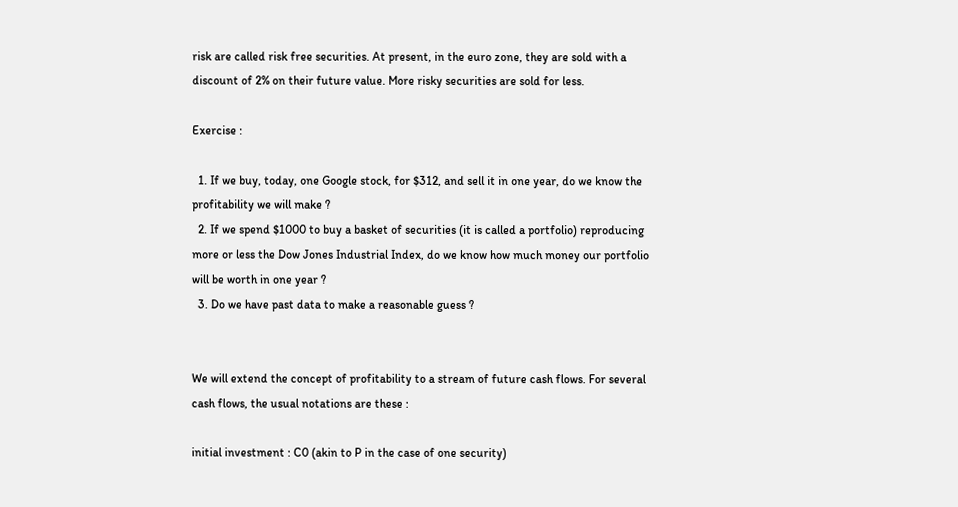risk are called risk free securities. At present, in the euro zone, they are sold with a discount of 2% on their future value. More risky securities are sold for less.

Exercise :

  1. If we buy, today, one Google stock, for $312, and sell it in one year, do we know the profitability we will make ?
  2. If we spend $1000 to buy a basket of securities (it is called a portfolio) reproducing more or less the Dow Jones Industrial Index, do we know how much money our portfolio will be worth in one year ?
  3. Do we have past data to make a reasonable guess ?


We will extend the concept of profitability to a stream of future cash flows. For several cash flows, the usual notations are these :

initial investment : C0 (akin to P in the case of one security)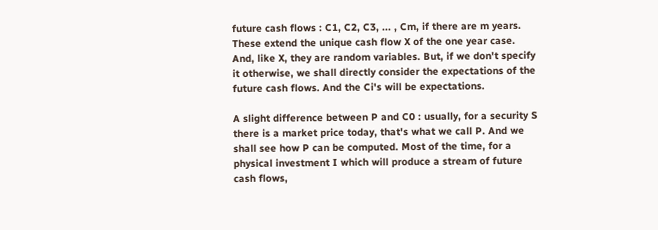future cash flows : C1, C2, C3, ... , Cm, if there are m years. These extend the unique cash flow X of the one year case. And, like X, they are random variables. But, if we don't specify it otherwise, we shall directly consider the expectations of the future cash flows. And the Ci's will be expectations.

A slight difference between P and C0 : usually, for a security S there is a market price today, that's what we call P. And we shall see how P can be computed. Most of the time, for a physical investment I which will produce a stream of future cash flows,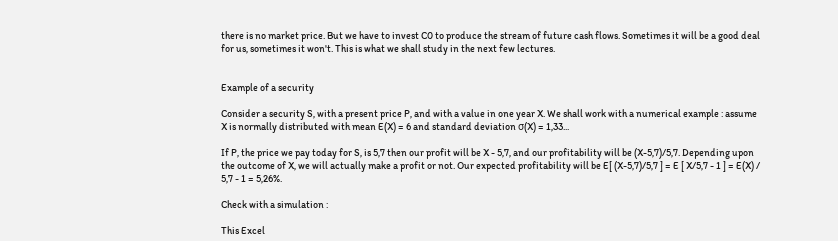there is no market price. But we have to invest C0 to produce the stream of future cash flows. Sometimes it will be a good deal for us, sometimes it won't. This is what we shall study in the next few lectures.


Example of a security

Consider a security S, with a present price P, and with a value in one year X. We shall work with a numerical example : assume X is normally distributed with mean E(X) = 6 and standard deviation σ(X) = 1,33...

If P, the price we pay today for S, is 5,7 then our profit will be X - 5,7, and our profitability will be (X-5,7)/5,7. Depending upon the outcome of X, we will actually make a profit or not. Our expected profitability will be E[ (X-5,7)/5,7 ] = E [ X/5,7 - 1 ] = E(X) / 5,7 - 1 = 5,26%.

Check with a simulation :

This Excel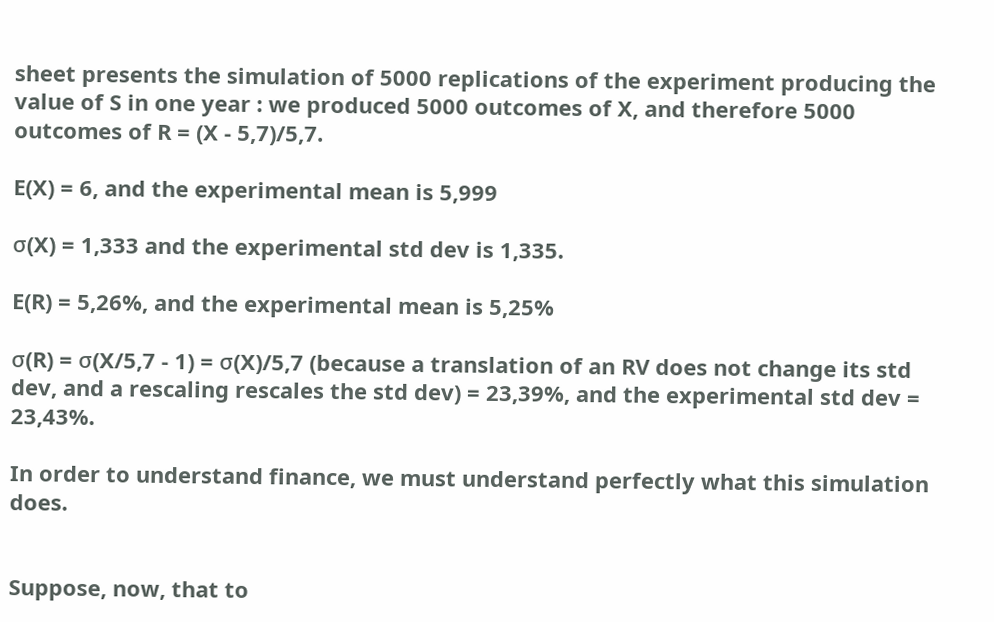sheet presents the simulation of 5000 replications of the experiment producing the value of S in one year : we produced 5000 outcomes of X, and therefore 5000 outcomes of R = (X - 5,7)/5,7.

E(X) = 6, and the experimental mean is 5,999

σ(X) = 1,333 and the experimental std dev is 1,335.

E(R) = 5,26%, and the experimental mean is 5,25%

σ(R) = σ(X/5,7 - 1) = σ(X)/5,7 (because a translation of an RV does not change its std dev, and a rescaling rescales the std dev) = 23,39%, and the experimental std dev = 23,43%.

In order to understand finance, we must understand perfectly what this simulation does.


Suppose, now, that to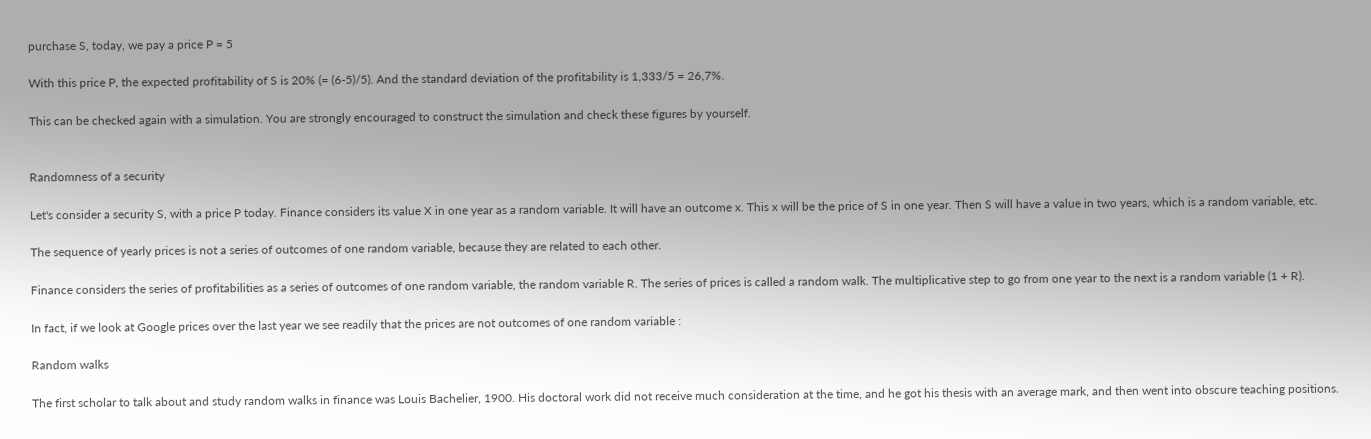purchase S, today, we pay a price P = 5

With this price P, the expected profitability of S is 20% (= (6-5)/5). And the standard deviation of the profitability is 1,333/5 = 26,7%.

This can be checked again with a simulation. You are strongly encouraged to construct the simulation and check these figures by yourself.


Randomness of a security

Let's consider a security S, with a price P today. Finance considers its value X in one year as a random variable. It will have an outcome x. This x will be the price of S in one year. Then S will have a value in two years, which is a random variable, etc.

The sequence of yearly prices is not a series of outcomes of one random variable, because they are related to each other.

Finance considers the series of profitabilities as a series of outcomes of one random variable, the random variable R. The series of prices is called a random walk. The multiplicative step to go from one year to the next is a random variable (1 + R).

In fact, if we look at Google prices over the last year we see readily that the prices are not outcomes of one random variable :

Random walks

The first scholar to talk about and study random walks in finance was Louis Bachelier, 1900. His doctoral work did not receive much consideration at the time, and he got his thesis with an average mark, and then went into obscure teaching positions.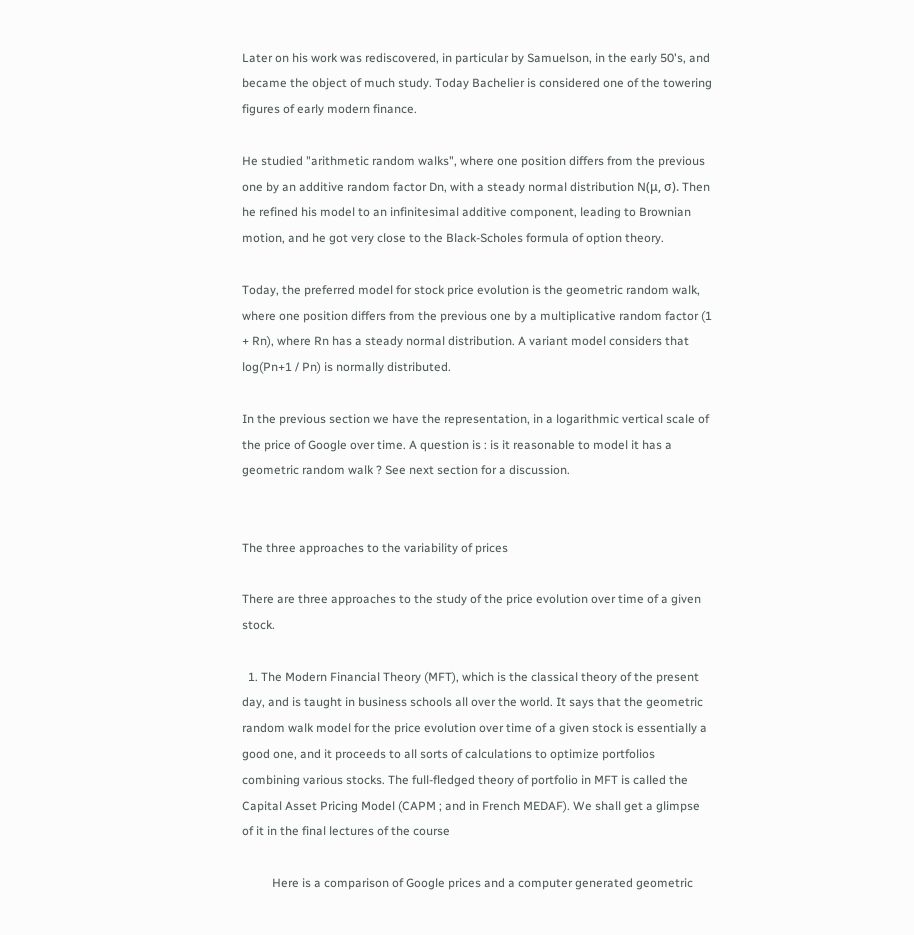Later on his work was rediscovered, in particular by Samuelson, in the early 50's, and became the object of much study. Today Bachelier is considered one of the towering figures of early modern finance.

He studied "arithmetic random walks", where one position differs from the previous one by an additive random factor Dn, with a steady normal distribution N(μ, σ). Then he refined his model to an infinitesimal additive component, leading to Brownian motion, and he got very close to the Black-Scholes formula of option theory.

Today, the preferred model for stock price evolution is the geometric random walk, where one position differs from the previous one by a multiplicative random factor (1 + Rn), where Rn has a steady normal distribution. A variant model considers that log(Pn+1 / Pn) is normally distributed.

In the previous section we have the representation, in a logarithmic vertical scale of the price of Google over time. A question is : is it reasonable to model it has a geometric random walk ? See next section for a discussion.


The three approaches to the variability of prices

There are three approaches to the study of the price evolution over time of a given stock.

  1. The Modern Financial Theory (MFT), which is the classical theory of the present day, and is taught in business schools all over the world. It says that the geometric random walk model for the price evolution over time of a given stock is essentially a good one, and it proceeds to all sorts of calculations to optimize portfolios combining various stocks. The full-fledged theory of portfolio in MFT is called the Capital Asset Pricing Model (CAPM ; and in French MEDAF). We shall get a glimpse of it in the final lectures of the course

          Here is a comparison of Google prices and a computer generated geometric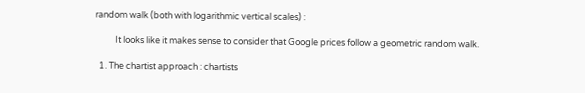random walk (both with logarithmic vertical scales) :

          It looks like it makes sense to consider that Google prices follow a geometric random walk.

  1. The chartist approach : chartists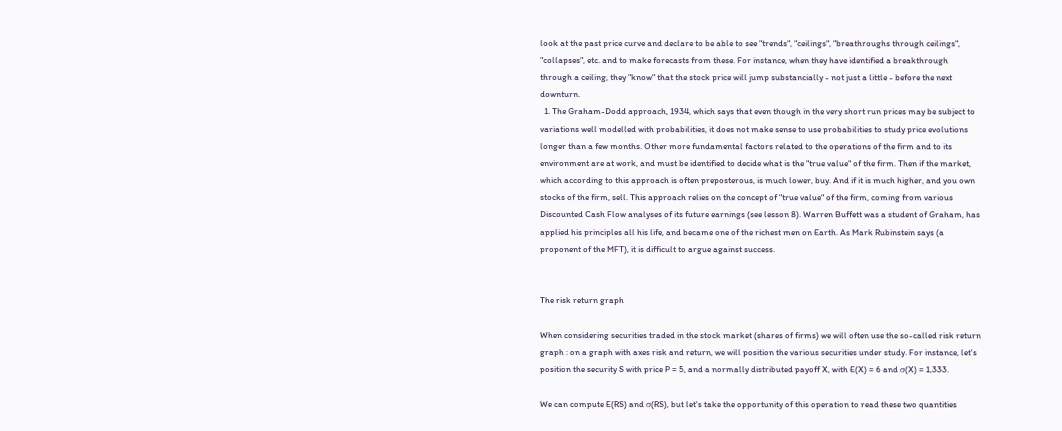look at the past price curve and declare to be able to see "trends", "ceilings", "breathroughs through ceilings", "collapses", etc. and to make forecasts from these. For instance, when they have identified a breakthrough through a ceiling, they "know" that the stock price will jump substancially - not just a little - before the next downturn.
  1. The Graham-Dodd approach, 1934, which says that even though in the very short run prices may be subject to variations well modelled with probabilities, it does not make sense to use probabilities to study price evolutions longer than a few months. Other more fundamental factors related to the operations of the firm and to its environment are at work, and must be identified to decide what is the "true value" of the firm. Then if the market, which according to this approach is often preposterous, is much lower, buy. And if it is much higher, and you own stocks of the firm, sell. This approach relies on the concept of "true value" of the firm, coming from various Discounted Cash Flow analyses of its future earnings (see lesson 8). Warren Buffett was a student of Graham, has applied his principles all his life, and became one of the richest men on Earth. As Mark Rubinstein says (a proponent of the MFT), it is difficult to argue against success.


The risk return graph

When considering securities traded in the stock market (shares of firms) we will often use the so-called risk return graph : on a graph with axes risk and return, we will position the various securities under study. For instance, let's position the security S with price P = 5, and a normally distributed payoff X, with E(X) = 6 and σ(X) = 1,333.

We can compute E(RS) and σ(RS), but let's take the opportunity of this operation to read these two quantities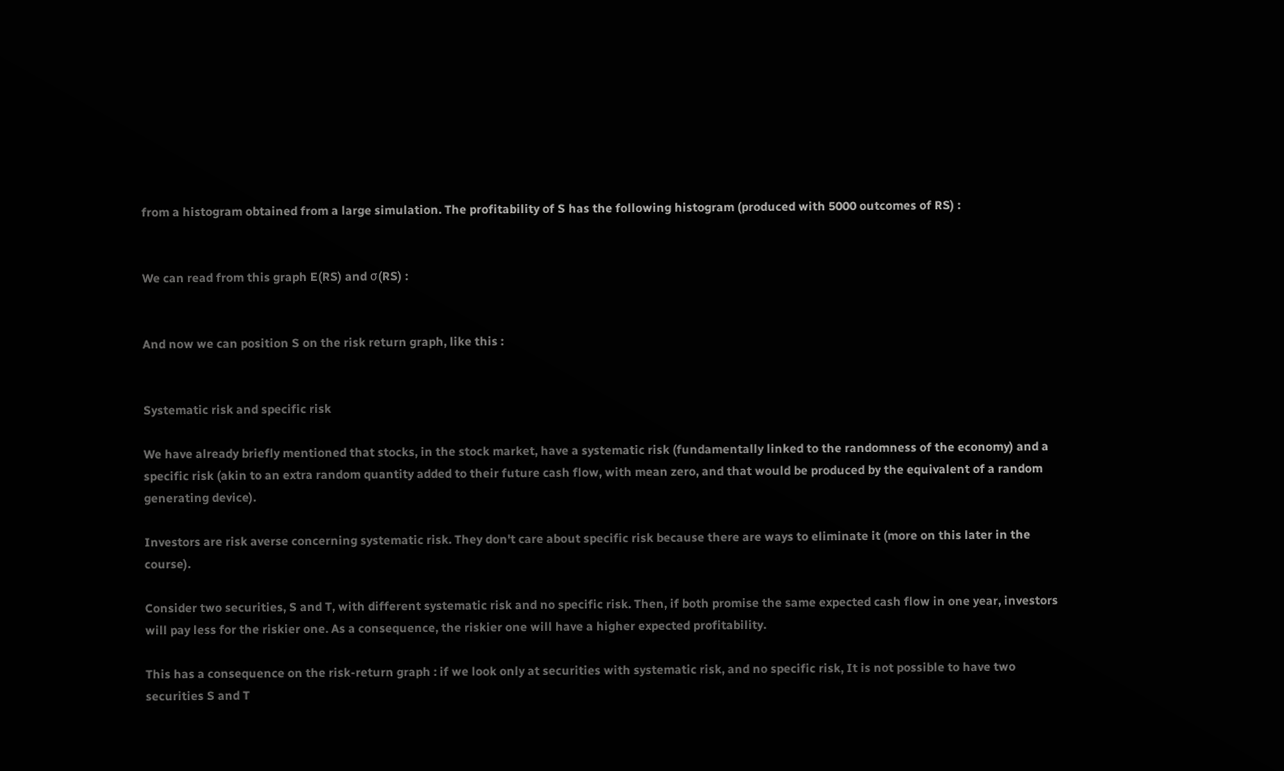from a histogram obtained from a large simulation. The profitability of S has the following histogram (produced with 5000 outcomes of RS) :


We can read from this graph E(RS) and σ(RS) :


And now we can position S on the risk return graph, like this :


Systematic risk and specific risk

We have already briefly mentioned that stocks, in the stock market, have a systematic risk (fundamentally linked to the randomness of the economy) and a specific risk (akin to an extra random quantity added to their future cash flow, with mean zero, and that would be produced by the equivalent of a random generating device).

Investors are risk averse concerning systematic risk. They don't care about specific risk because there are ways to eliminate it (more on this later in the course).

Consider two securities, S and T, with different systematic risk and no specific risk. Then, if both promise the same expected cash flow in one year, investors will pay less for the riskier one. As a consequence, the riskier one will have a higher expected profitability.

This has a consequence on the risk-return graph : if we look only at securities with systematic risk, and no specific risk, It is not possible to have two securities S and T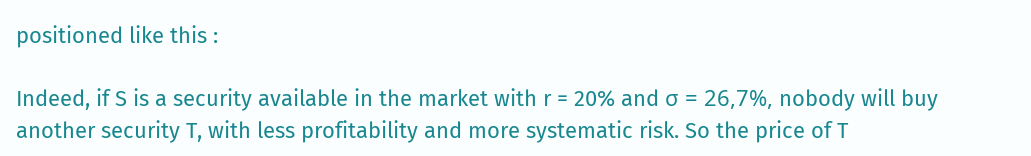positioned like this :

Indeed, if S is a security available in the market with r = 20% and σ = 26,7%, nobody will buy another security T, with less profitability and more systematic risk. So the price of T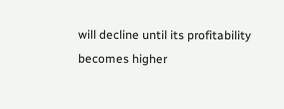will decline until its profitability becomes higher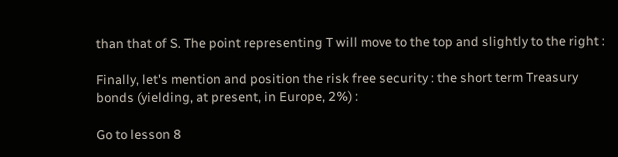than that of S. The point representing T will move to the top and slightly to the right :

Finally, let's mention and position the risk free security : the short term Treasury bonds (yielding, at present, in Europe, 2%) :

Go to lesson 8